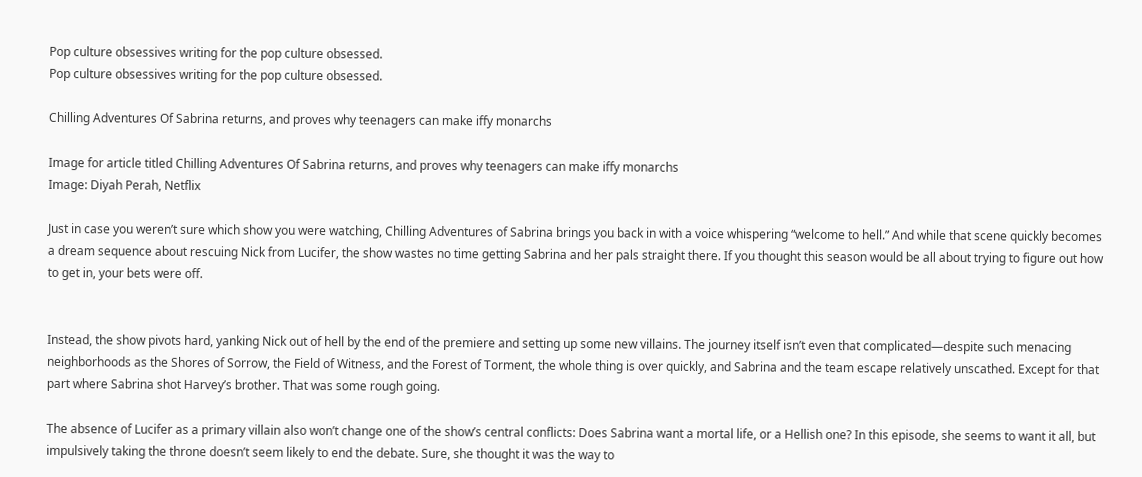Pop culture obsessives writing for the pop culture obsessed.
Pop culture obsessives writing for the pop culture obsessed.

Chilling Adventures Of Sabrina returns, and proves why teenagers can make iffy monarchs

Image for article titled Chilling Adventures Of Sabrina returns, and proves why teenagers can make iffy monarchs
Image: Diyah Perah, Netflix

Just in case you weren’t sure which show you were watching, Chilling Adventures of Sabrina brings you back in with a voice whispering “welcome to hell.” And while that scene quickly becomes a dream sequence about rescuing Nick from Lucifer, the show wastes no time getting Sabrina and her pals straight there. If you thought this season would be all about trying to figure out how to get in, your bets were off.


Instead, the show pivots hard, yanking Nick out of hell by the end of the premiere and setting up some new villains. The journey itself isn’t even that complicated—despite such menacing neighborhoods as the Shores of Sorrow, the Field of Witness, and the Forest of Torment, the whole thing is over quickly, and Sabrina and the team escape relatively unscathed. Except for that part where Sabrina shot Harvey’s brother. That was some rough going.

The absence of Lucifer as a primary villain also won’t change one of the show’s central conflicts: Does Sabrina want a mortal life, or a Hellish one? In this episode, she seems to want it all, but impulsively taking the throne doesn’t seem likely to end the debate. Sure, she thought it was the way to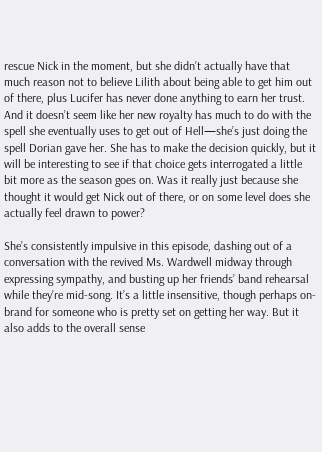rescue Nick in the moment, but she didn’t actually have that much reason not to believe Lilith about being able to get him out of there, plus Lucifer has never done anything to earn her trust. And it doesn’t seem like her new royalty has much to do with the spell she eventually uses to get out of Hell—she’s just doing the spell Dorian gave her. She has to make the decision quickly, but it will be interesting to see if that choice gets interrogated a little bit more as the season goes on. Was it really just because she thought it would get Nick out of there, or on some level does she actually feel drawn to power?

She’s consistently impulsive in this episode, dashing out of a conversation with the revived Ms. Wardwell midway through expressing sympathy, and busting up her friends’ band rehearsal while they’re mid-song. It’s a little insensitive, though perhaps on-brand for someone who is pretty set on getting her way. But it also adds to the overall sense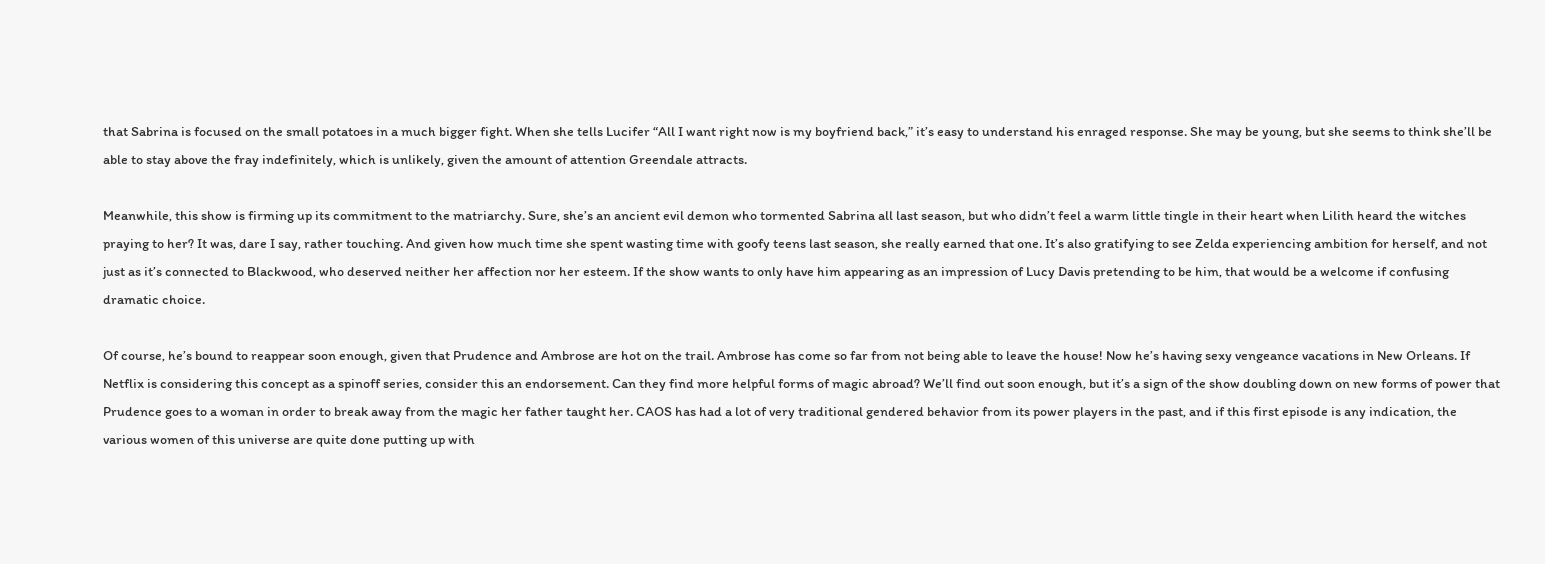that Sabrina is focused on the small potatoes in a much bigger fight. When she tells Lucifer “All I want right now is my boyfriend back,” it’s easy to understand his enraged response. She may be young, but she seems to think she’ll be able to stay above the fray indefinitely, which is unlikely, given the amount of attention Greendale attracts.

Meanwhile, this show is firming up its commitment to the matriarchy. Sure, she’s an ancient evil demon who tormented Sabrina all last season, but who didn’t feel a warm little tingle in their heart when Lilith heard the witches praying to her? It was, dare I say, rather touching. And given how much time she spent wasting time with goofy teens last season, she really earned that one. It’s also gratifying to see Zelda experiencing ambition for herself, and not just as it’s connected to Blackwood, who deserved neither her affection nor her esteem. If the show wants to only have him appearing as an impression of Lucy Davis pretending to be him, that would be a welcome if confusing dramatic choice.

Of course, he’s bound to reappear soon enough, given that Prudence and Ambrose are hot on the trail. Ambrose has come so far from not being able to leave the house! Now he’s having sexy vengeance vacations in New Orleans. If Netflix is considering this concept as a spinoff series, consider this an endorsement. Can they find more helpful forms of magic abroad? We’ll find out soon enough, but it’s a sign of the show doubling down on new forms of power that Prudence goes to a woman in order to break away from the magic her father taught her. CAOS has had a lot of very traditional gendered behavior from its power players in the past, and if this first episode is any indication, the various women of this universe are quite done putting up with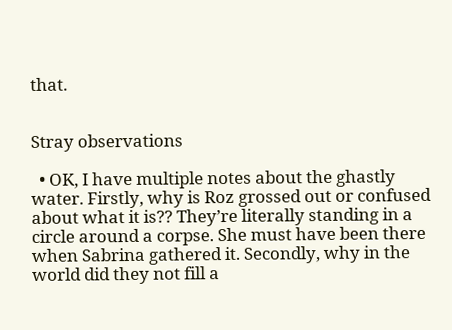that.


Stray observations

  • OK, I have multiple notes about the ghastly water. Firstly, why is Roz grossed out or confused about what it is?? They’re literally standing in a circle around a corpse. She must have been there when Sabrina gathered it. Secondly, why in the world did they not fill a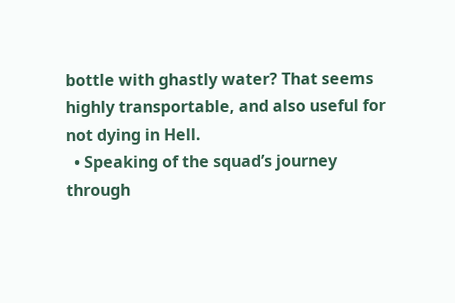bottle with ghastly water? That seems highly transportable, and also useful for not dying in Hell.
  • Speaking of the squad’s journey through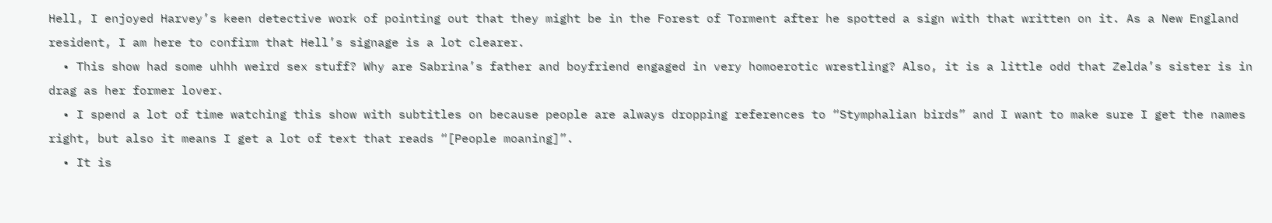Hell, I enjoyed Harvey’s keen detective work of pointing out that they might be in the Forest of Torment after he spotted a sign with that written on it. As a New England resident, I am here to confirm that Hell’s signage is a lot clearer.
  • This show had some uhhh weird sex stuff? Why are Sabrina’s father and boyfriend engaged in very homoerotic wrestling? Also, it is a little odd that Zelda’s sister is in drag as her former lover.
  • I spend a lot of time watching this show with subtitles on because people are always dropping references to “Stymphalian birds” and I want to make sure I get the names right, but also it means I get a lot of text that reads “[People moaning]”.
  • It is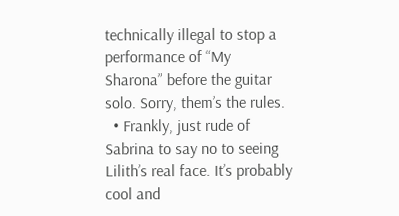technically illegal to stop a performance of “My Sharona” before the guitar solo. Sorry, them’s the rules.
  • Frankly, just rude of Sabrina to say no to seeing Lilith’s real face. It’s probably cool and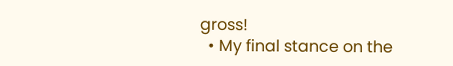gross!
  • My final stance on the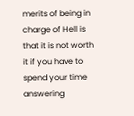merits of being in charge of Hell is that it is not worth it if you have to spend your time answering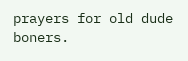prayers for old dude boners.